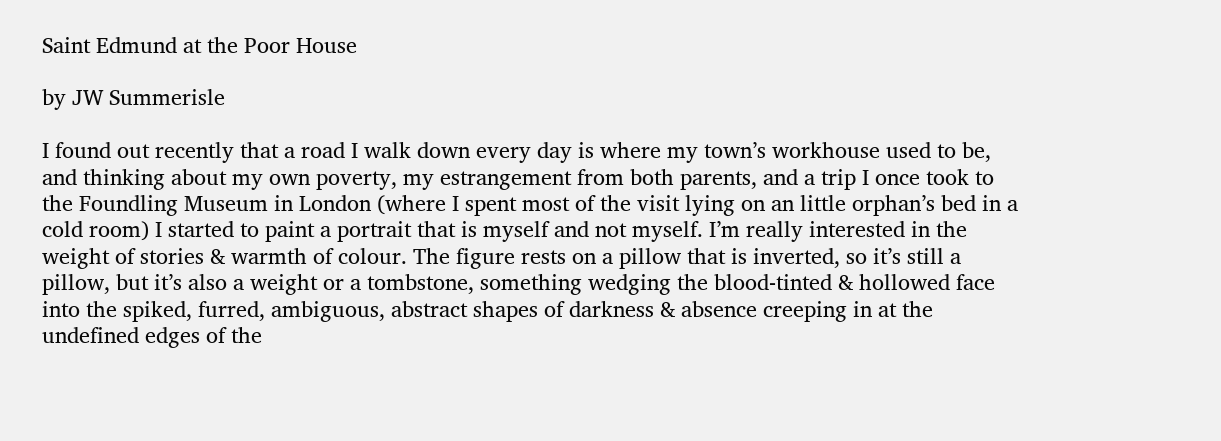Saint Edmund at the Poor House

by JW Summerisle

I found out recently that a road I walk down every day is where my town’s workhouse used to be, and thinking about my own poverty, my estrangement from both parents, and a trip I once took to the Foundling Museum in London (where I spent most of the visit lying on an little orphan’s bed in a cold room) I started to paint a portrait that is myself and not myself. I’m really interested in the weight of stories & warmth of colour. The figure rests on a pillow that is inverted, so it’s still a pillow, but it’s also a weight or a tombstone, something wedging the blood-tinted & hollowed face into the spiked, furred, ambiguous, abstract shapes of darkness & absence creeping in at the undefined edges of the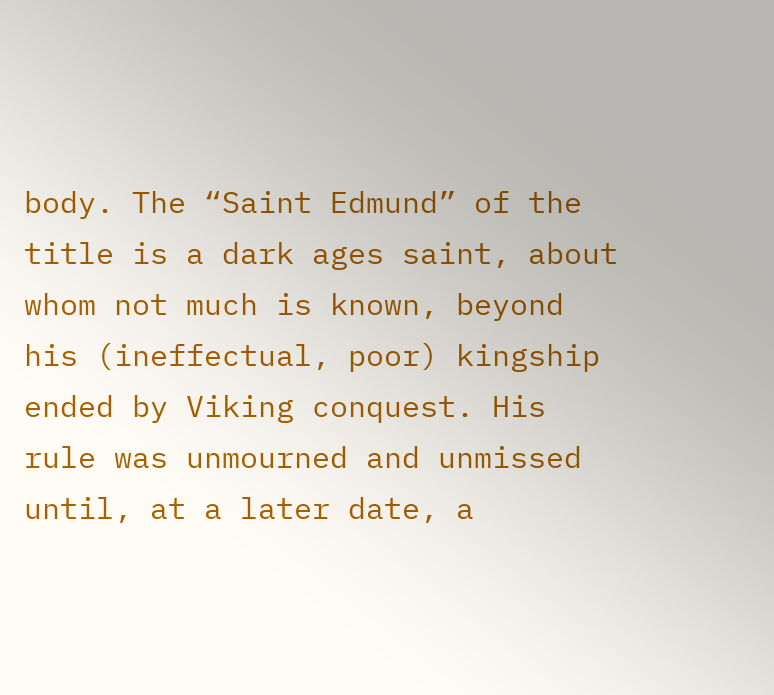body. The “Saint Edmund” of the title is a dark ages saint, about whom not much is known, beyond his (ineffectual, poor) kingship ended by Viking conquest. His rule was unmourned and unmissed until, at a later date, a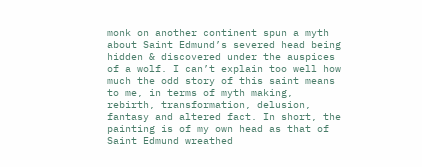monk on another continent spun a myth about Saint Edmund’s severed head being hidden & discovered under the auspices of a wolf. I can’t explain too well how much the odd story of this saint means to me, in terms of myth making, rebirth, transformation, delusion, fantasy and altered fact. In short, the painting is of my own head as that of Saint Edmund wreathed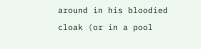around in his bloodied cloak (or in a pool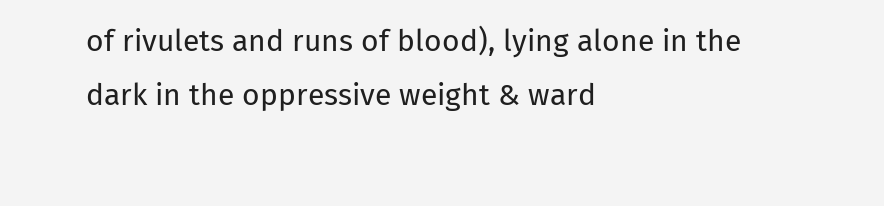of rivulets and runs of blood), lying alone in the dark in the oppressive weight & ward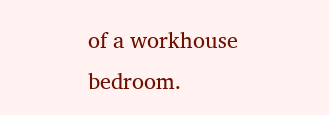of a workhouse bedroom.